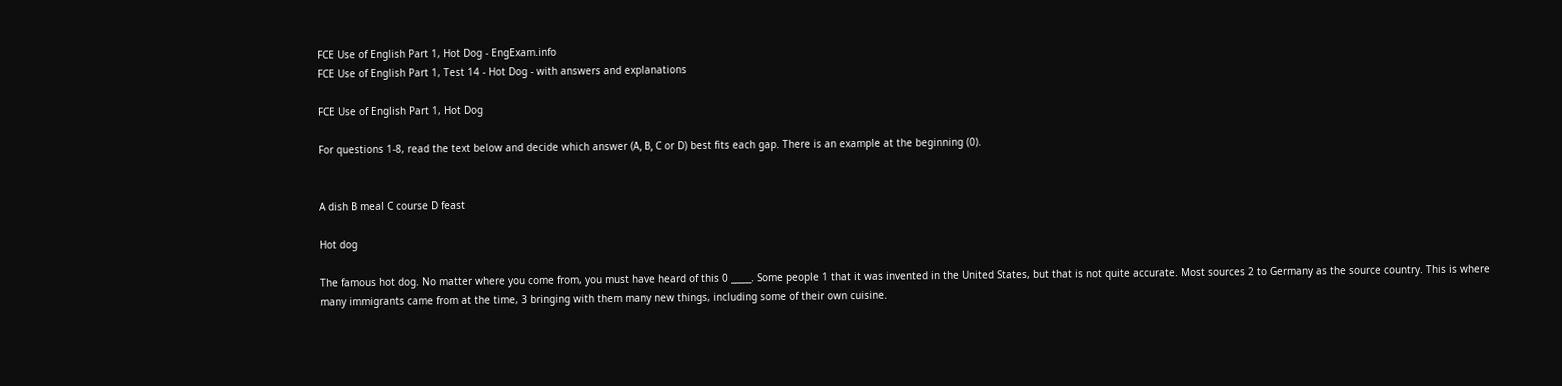FCE Use of English Part 1, Hot Dog - EngExam.info
FCE Use of English Part 1, Test 14 - Hot Dog - with answers and explanations

FCE Use of English Part 1, Hot Dog

For questions 1-8, read the text below and decide which answer (А, В, C or D) best fits each gap. There is an example at the beginning (0).


A dish В meal C course D feast

Hot dog

The famous hot dog. No matter where you come from, you must have heard of this 0 _____. Some people 1 that it was invented in the United States, but that is not quite accurate. Most sources 2 to Germany as the source country. This is where many immigrants came from at the time, 3 bringing with them many new things, including some of their own cuisine.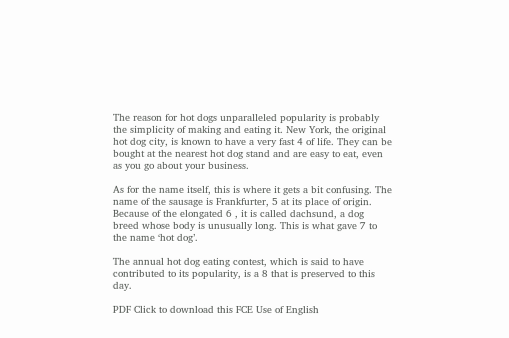The reason for hot dogs unparalleled popularity is probably the simplicity of making and eating it. New York, the original hot dog city, is known to have a very fast 4 of life. They can be bought at the nearest hot dog stand and are easy to eat, even as you go about your business.

As for the name itself, this is where it gets a bit confusing. The name of the sausage is Frankfurter, 5 at its place of origin. Because of the elongated 6 , it is called dachsund, a dog breed whose body is unusually long. This is what gave 7 to the name ‘hot dog’.

The annual hot dog eating contest, which is said to have contributed to its popularity, is a 8 that is preserved to this day.

PDF Click to download this FCE Use of English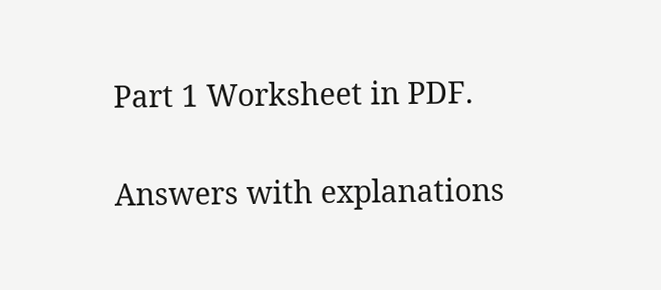Part 1 Worksheet in PDF.

Answers with explanations